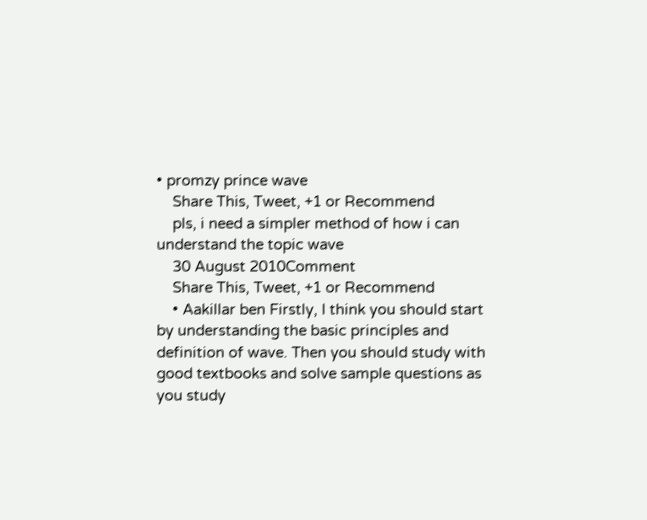• promzy prince wave
    Share This, Tweet, +1 or Recommend
    pls, i need a simpler method of how i can understand the topic wave
    30 August 2010Comment
    Share This, Tweet, +1 or Recommend
    • Aakillar ben Firstly, I think you should start by understanding the basic principles and definition of wave. Then you should study with good textbooks and solve sample questions as you study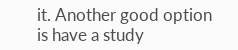it. Another good option is have a study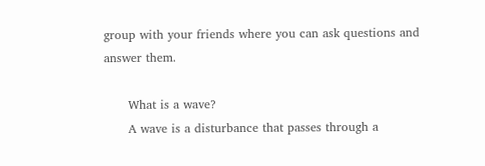group with your friends where you can ask questions and answer them.

      What is a wave?
      A wave is a disturbance that passes through a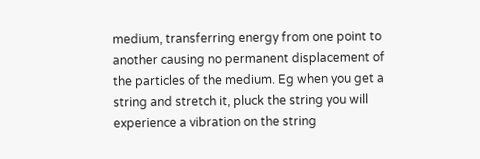medium, transferring energy from one point to another causing no permanent displacement of the particles of the medium. Eg when you get a string and stretch it, pluck the string you will experience a vibration on the string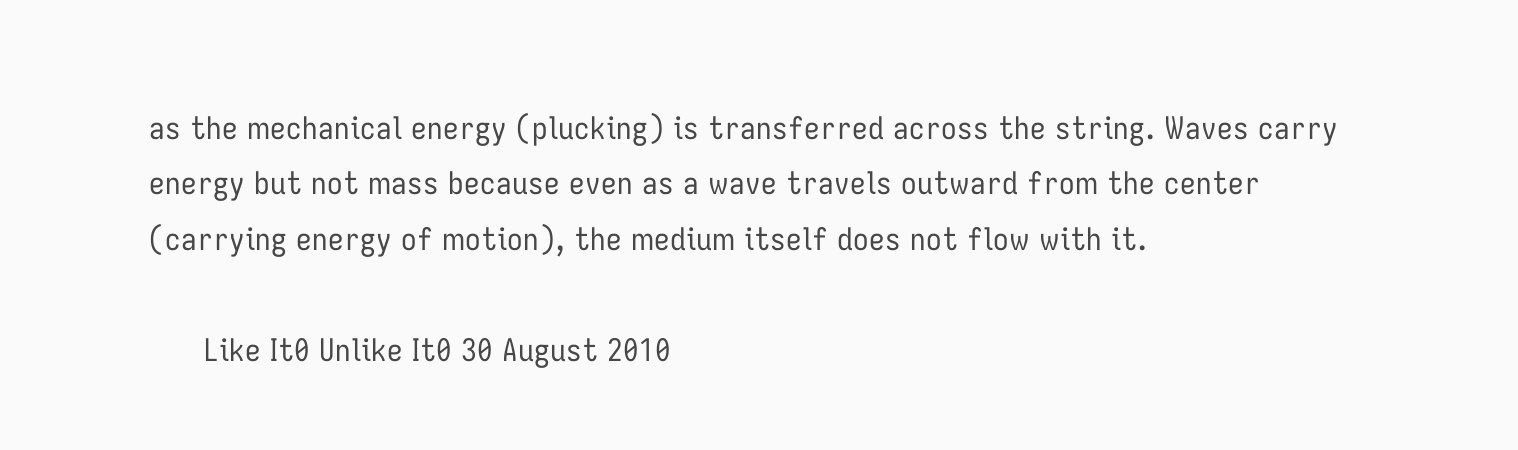as the mechanical energy (plucking) is transferred across the string. Waves carry energy but not mass because even as a wave travels outward from the center (carrying energy of motion), the medium itself does not flow with it.

      Like It0 Unlike It0 30 August 2010